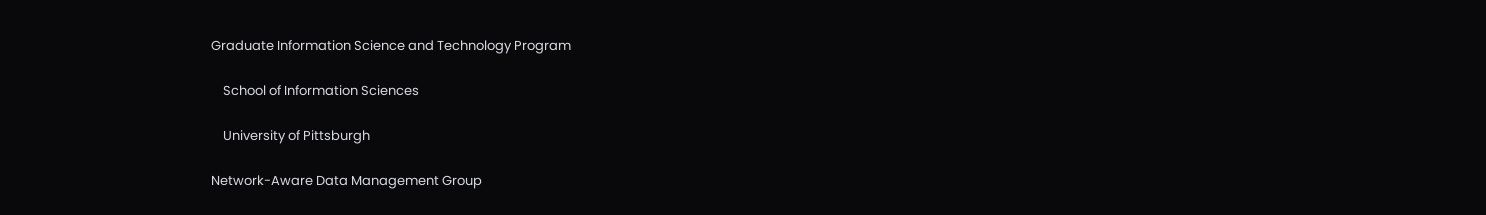Graduate Information Science and Technology Program

    School of Information Sciences

    University of Pittsburgh

Network-Aware Data Management Group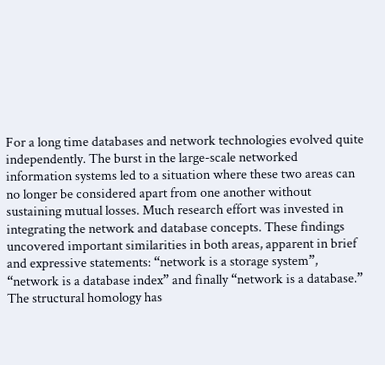For a long time databases and network technologies evolved quite independently. The burst in the large-scale networked information systems led to a situation where these two areas can no longer be considered apart from one another without sustaining mutual losses. Much research effort was invested in integrating the network and database concepts. These findings uncovered important similarities in both areas, apparent in brief and expressive statements: “network is a storage system”, “network is a database index” and finally “network is a database.”  The structural homology has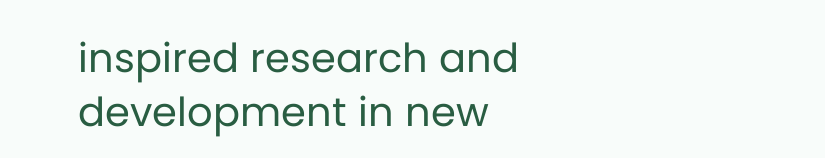inspired research and development in new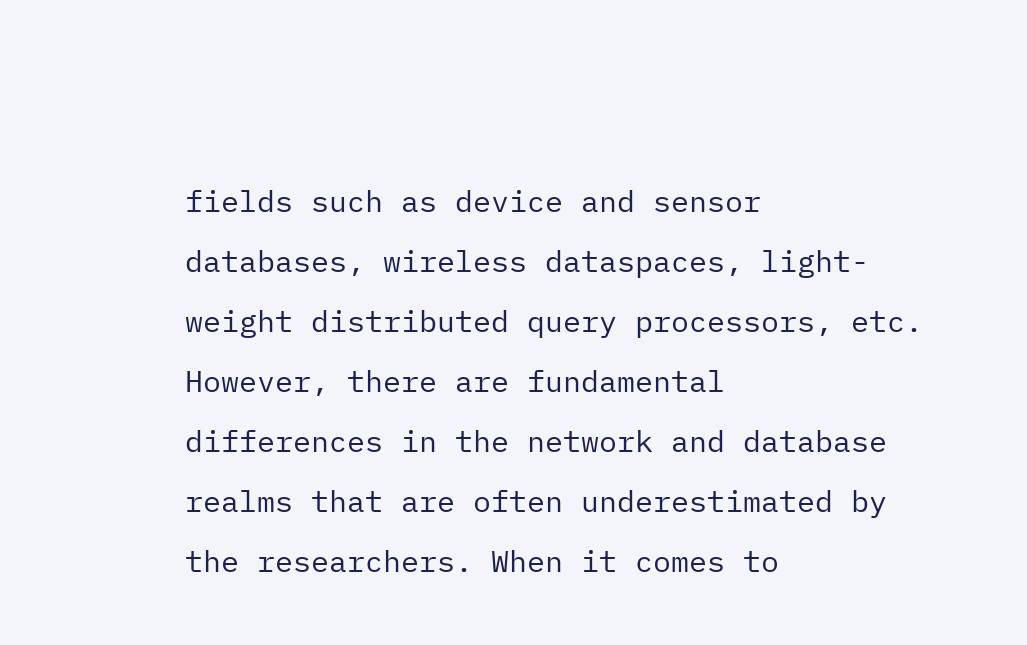fields such as device and sensor databases, wireless dataspaces, light-weight distributed query processors, etc. However, there are fundamental differences in the network and database realms that are often underestimated by the researchers. When it comes to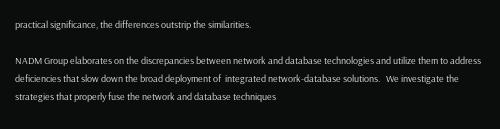practical significance, the differences outstrip the similarities.

NADM Group elaborates on the discrepancies between network and database technologies and utilize them to address deficiencies that slow down the broad deployment of  integrated network-database solutions.   We investigate the strategies that properly fuse the network and database techniques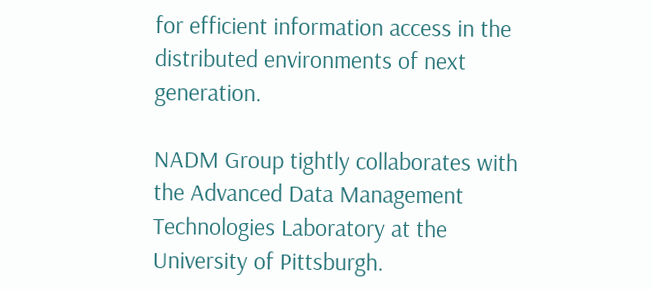for efficient information access in the distributed environments of next generation.

NADM Group tightly collaborates with the Advanced Data Management Technologies Laboratory at the University of Pittsburgh.